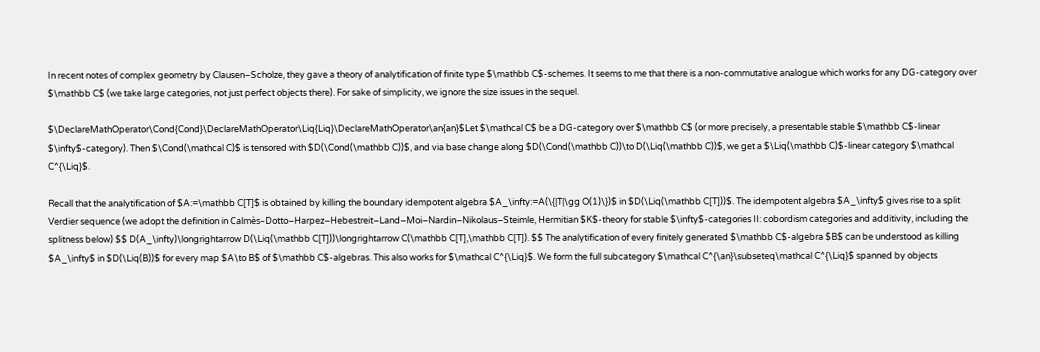In recent notes of complex geometry by Clausen–Scholze, they gave a theory of analytification of finite type $\mathbb C$-schemes. It seems to me that there is a non-commutative analogue which works for any DG-category over $\mathbb C$ (we take large categories, not just perfect objects there). For sake of simplicity, we ignore the size issues in the sequel.

$\DeclareMathOperator\Cond{Cond}\DeclareMathOperator\Liq{Liq}\DeclareMathOperator\an{an}$Let $\mathcal C$ be a DG-category over $\mathbb C$ (or more precisely, a presentable stable $\mathbb C$-linear $\infty$-category). Then $\Cond(\mathcal C)$ is tensored with $D(\Cond(\mathbb C))$, and via base change along $D(\Cond(\mathbb C))\to D(\Liq(\mathbb C))$, we get a $\Liq(\mathbb C)$-linear category $\mathcal C^{\Liq}$.

Recall that the analytification of $A:=\mathbb C[T]$ is obtained by killing the boundary idempotent algebra $A_\infty:=A(\{|T|\gg O(1)\})$ in $D(\Liq(\mathbb C[T]))$. The idempotent algebra $A_\infty$ gives rise to a split Verdier sequence (we adopt the definition in Calmès–Dotto–Harpez–Hebestreit–Land–Moi–Nardin–Nikolaus–Steimle, Hermitian $K$-theory for stable $\infty$-categories II: cobordism categories and additivity, including the splitness below) $$ D(A_\infty)\longrightarrow D(\Liq(\mathbb C[T]))\longrightarrow C(\mathbb C[T],\mathbb C[T]). $$ The analytification of every finitely generated $\mathbb C$-algebra $B$ can be understood as killing $A_\infty$ in $D(\Liq(B))$ for every map $A\to B$ of $\mathbb C$-algebras. This also works for $\mathcal C^{\Liq}$. We form the full subcategory $\mathcal C^{\an}\subseteq\mathcal C^{\Liq}$ spanned by objects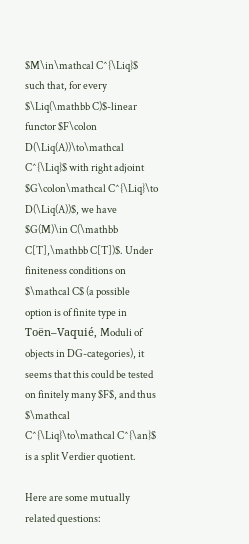$M\in\mathcal C^{\Liq}$ such that, for every $\Liq(\mathbb C)$-linear functor $F\colon D(\Liq(A))\to\mathcal C^{\Liq}$ with right adjoint $G\colon\mathcal C^{\Liq}\to D(\Liq(A))$, we have $G(M)\in C(\mathbb C[T],\mathbb C[T])$. Under finiteness conditions on $\mathcal C$ (a possible option is of finite type in Toën–Vaquié, Moduli of objects in DG-categories), it seems that this could be tested on finitely many $F$, and thus $\mathcal C^{\Liq}\to\mathcal C^{\an}$ is a split Verdier quotient.

Here are some mutually related questions: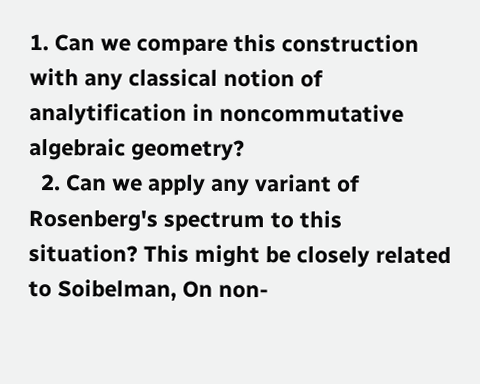1. Can we compare this construction with any classical notion of analytification in noncommutative algebraic geometry?
  2. Can we apply any variant of Rosenberg's spectrum to this situation? This might be closely related to Soibelman, On non-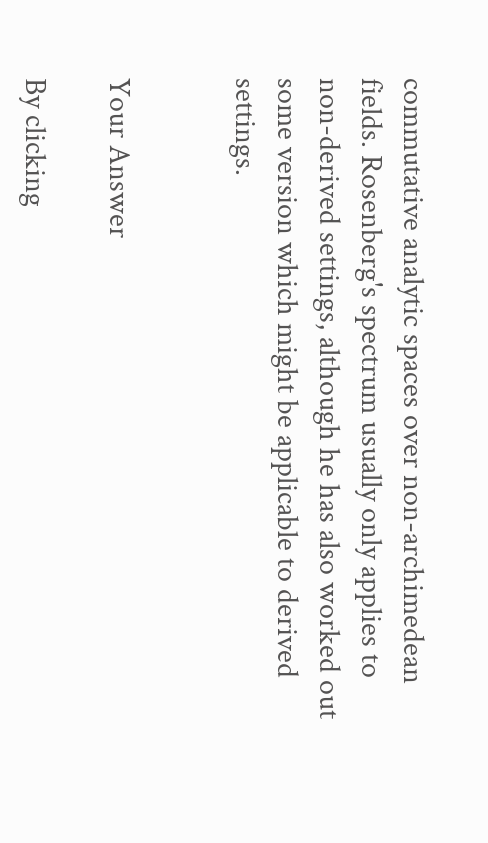commutative analytic spaces over non-archimedean fields. Rosenberg's spectrum usually only applies to non-derived settings, although he has also worked out some version which might be applicable to derived settings.


Your Answer

By clicking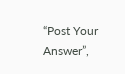“Post Your Answer”,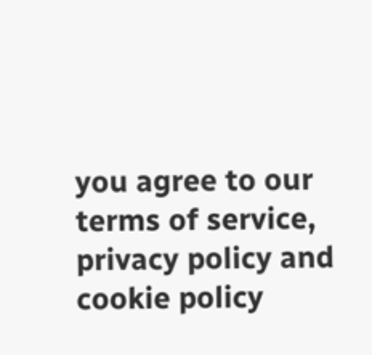you agree to our terms of service, privacy policy and cookie policy